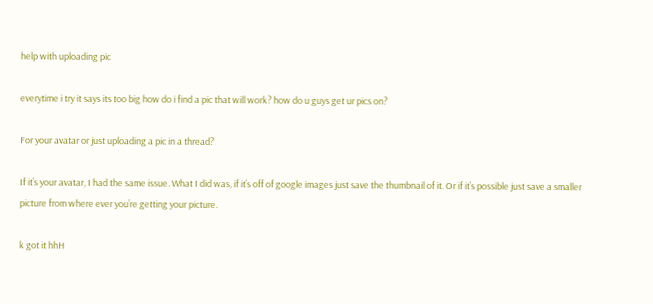help with uploading pic

everytime i try it says its too big how do i find a pic that will work? how do u guys get ur pics on?

For your avatar or just uploading a pic in a thread?

If it’s your avatar, I had the same issue. What I did was, if it’s off of google images just save the thumbnail of it. Or if it’s possible just save a smaller picture from where ever you’re getting your picture.

k got it hhH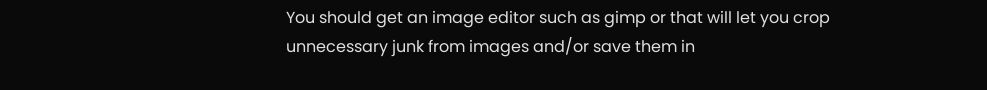You should get an image editor such as gimp or that will let you crop unnecessary junk from images and/or save them in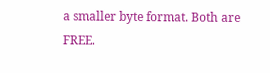a smaller byte format. Both are FREE.